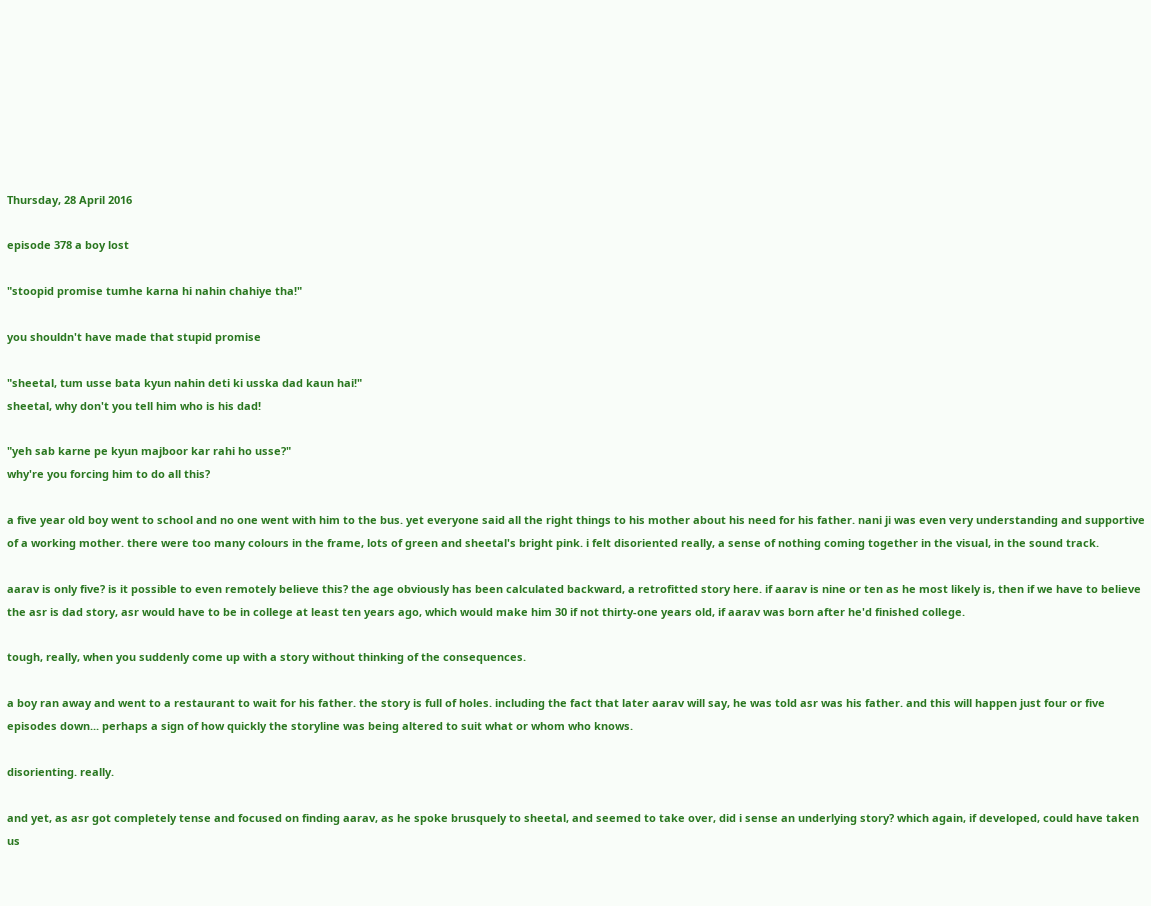Thursday, 28 April 2016

episode 378 a boy lost

"stoopid promise tumhe karna hi nahin chahiye tha!"

you shouldn't have made that stupid promise

"sheetal, tum usse bata kyun nahin deti ki usska dad kaun hai!"
sheetal, why don't you tell him who is his dad!

"yeh sab karne pe kyun majboor kar rahi ho usse?"
why're you forcing him to do all this?

a five year old boy went to school and no one went with him to the bus. yet everyone said all the right things to his mother about his need for his father. nani ji was even very understanding and supportive of a working mother. there were too many colours in the frame, lots of green and sheetal's bright pink. i felt disoriented really, a sense of nothing coming together in the visual, in the sound track.

aarav is only five? is it possible to even remotely believe this? the age obviously has been calculated backward, a retrofitted story here. if aarav is nine or ten as he most likely is, then if we have to believe the asr is dad story, asr would have to be in college at least ten years ago, which would make him 30 if not thirty-one years old, if aarav was born after he'd finished college.

tough, really, when you suddenly come up with a story without thinking of the consequences.

a boy ran away and went to a restaurant to wait for his father. the story is full of holes. including the fact that later aarav will say, he was told asr was his father. and this will happen just four or five episodes down... perhaps a sign of how quickly the storyline was being altered to suit what or whom who knows.

disorienting. really.

and yet, as asr got completely tense and focused on finding aarav, as he spoke brusquely to sheetal, and seemed to take over, did i sense an underlying story? which again, if developed, could have taken us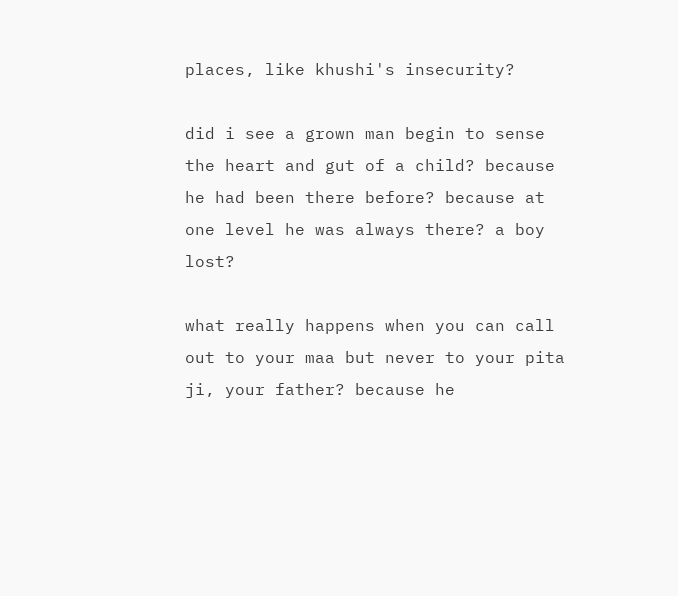places, like khushi's insecurity?

did i see a grown man begin to sense the heart and gut of a child? because he had been there before? because at one level he was always there? a boy lost?

what really happens when you can call out to your maa but never to your pita ji, your father? because he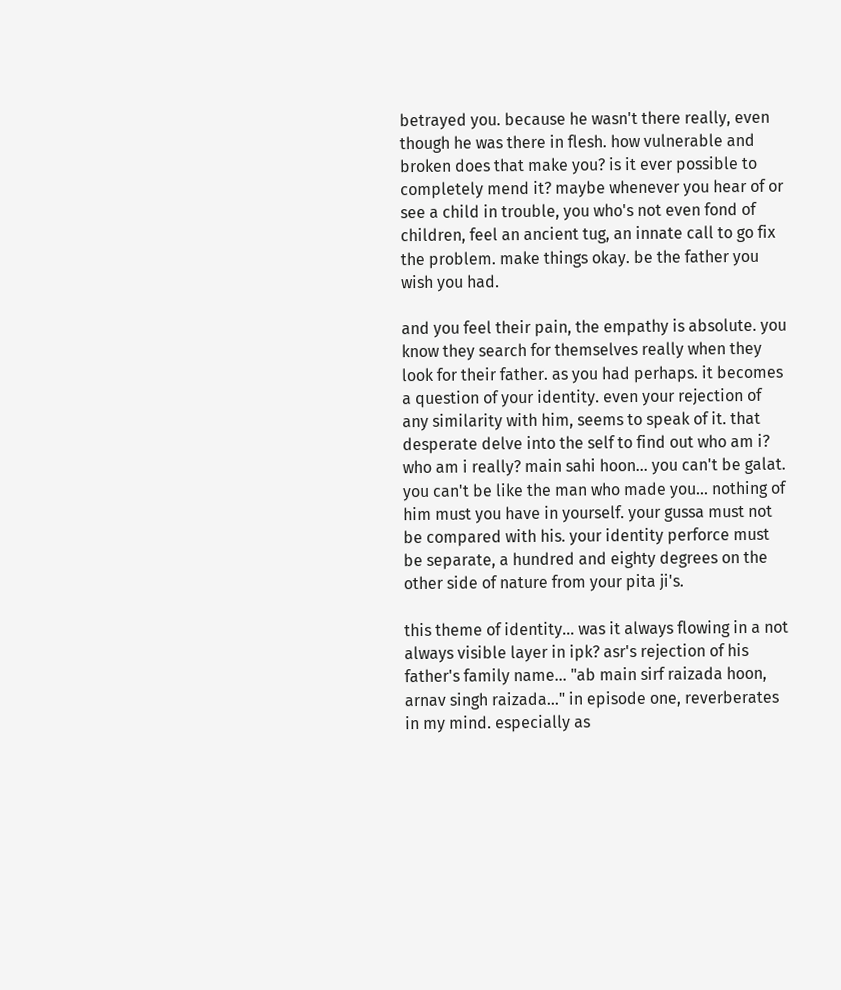betrayed you. because he wasn't there really, even though he was there in flesh. how vulnerable and broken does that make you? is it ever possible to completely mend it? maybe whenever you hear of or see a child in trouble, you who's not even fond of children, feel an ancient tug, an innate call to go fix the problem. make things okay. be the father you wish you had.

and you feel their pain, the empathy is absolute. you know they search for themselves really when they look for their father. as you had perhaps. it becomes a question of your identity. even your rejection of any similarity with him, seems to speak of it. that desperate delve into the self to find out who am i? who am i really? main sahi hoon... you can't be galat. you can't be like the man who made you... nothing of him must you have in yourself. your gussa must not be compared with his. your identity perforce must be separate, a hundred and eighty degrees on the other side of nature from your pita ji's.

this theme of identity... was it always flowing in a not always visible layer in ipk? asr's rejection of his father's family name... "ab main sirf raizada hoon, arnav singh raizada..." in episode one, reverberates in my mind. especially as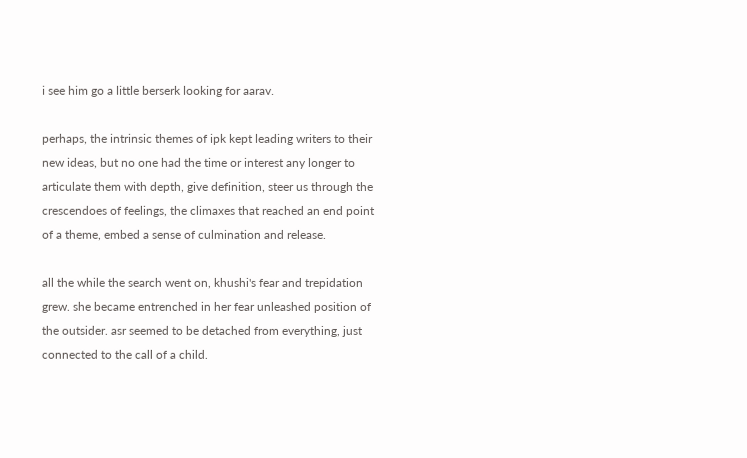i see him go a little berserk looking for aarav.

perhaps, the intrinsic themes of ipk kept leading writers to their new ideas, but no one had the time or interest any longer to articulate them with depth, give definition, steer us through the crescendoes of feelings, the climaxes that reached an end point of a theme, embed a sense of culmination and release.

all the while the search went on, khushi's fear and trepidation grew. she became entrenched in her fear unleashed position of the outsider. asr seemed to be detached from everything, just connected to the call of a child.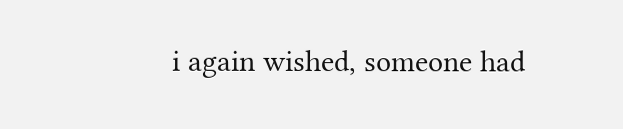i again wished, someone had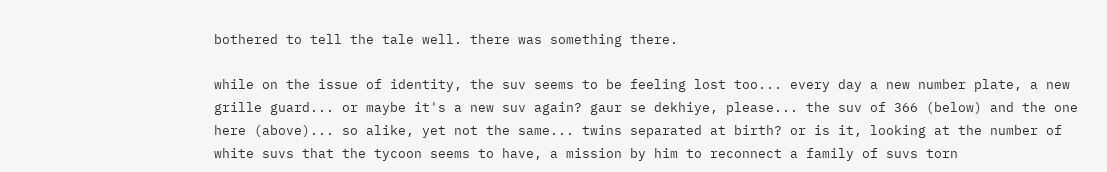bothered to tell the tale well. there was something there.

while on the issue of identity, the suv seems to be feeling lost too... every day a new number plate, a new grille guard... or maybe it's a new suv again? gaur se dekhiye, please... the suv of 366 (below) and the one here (above)... so alike, yet not the same... twins separated at birth? or is it, looking at the number of white suvs that the tycoon seems to have, a mission by him to reconnect a family of suvs torn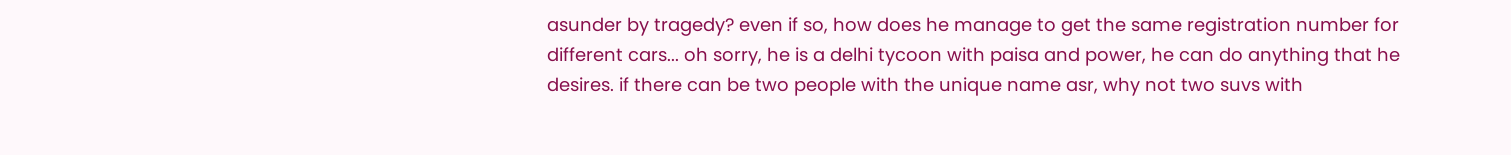asunder by tragedy? even if so, how does he manage to get the same registration number for different cars... oh sorry, he is a delhi tycoon with paisa and power, he can do anything that he desires. if there can be two people with the unique name asr, why not two suvs with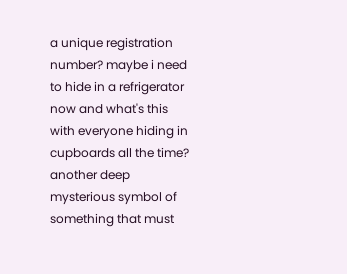a unique registration number? maybe i need to hide in a refrigerator now and what's this with everyone hiding in cupboards all the time? another deep mysterious symbol of something that must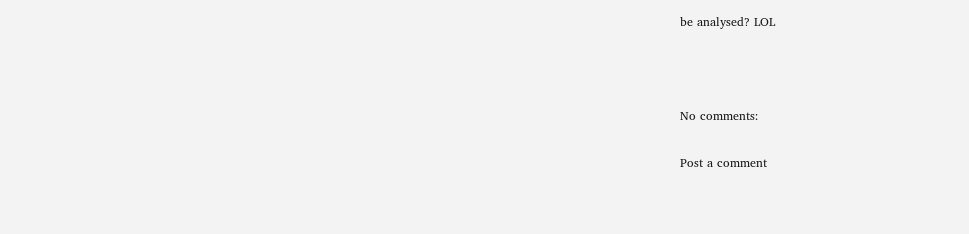be analysed? LOL



No comments:

Post a comment